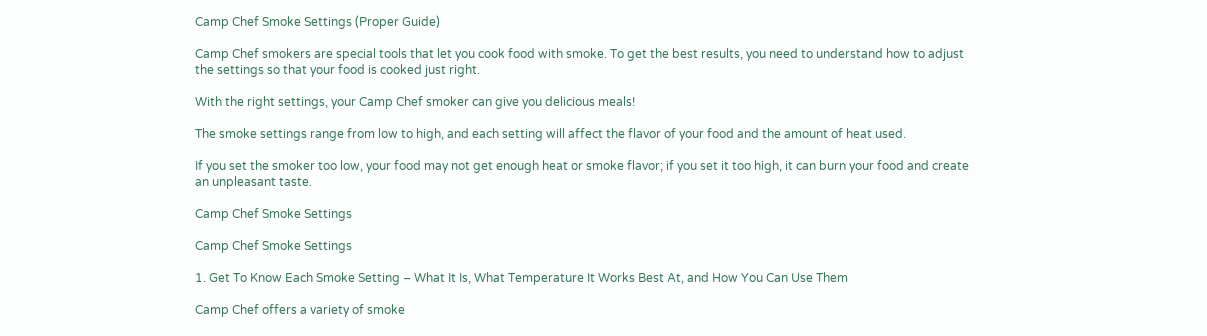Camp Chef Smoke Settings (Proper Guide)

Camp Chef smokers are special tools that let you cook food with smoke. To get the best results, you need to understand how to adjust the settings so that your food is cooked just right.

With the right settings, your Camp Chef smoker can give you delicious meals!

The smoke settings range from low to high, and each setting will affect the flavor of your food and the amount of heat used.

If you set the smoker too low, your food may not get enough heat or smoke flavor; if you set it too high, it can burn your food and create an unpleasant taste.

Camp Chef Smoke Settings

Camp Chef Smoke Settings

1. Get To Know Each Smoke Setting – What It Is, What Temperature It Works Best At, and How You Can Use Them

Camp Chef offers a variety of smoke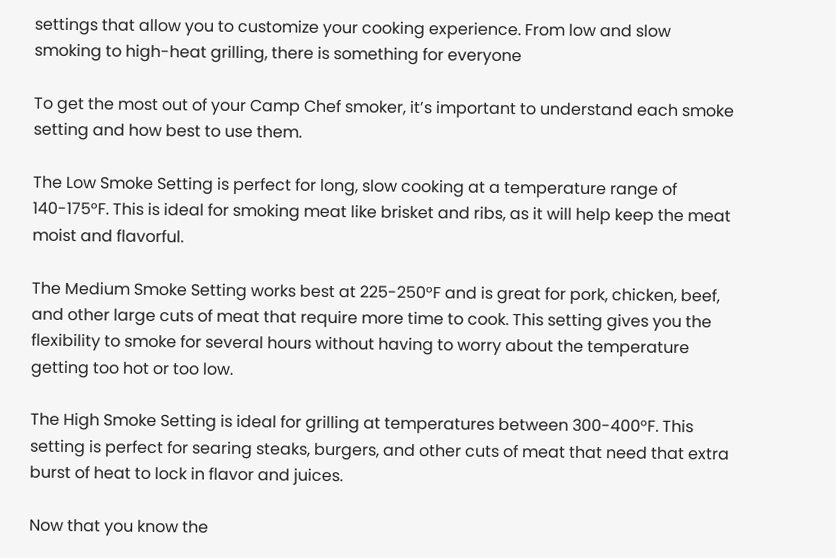settings that allow you to customize your cooking experience. From low and slow smoking to high-heat grilling, there is something for everyone

To get the most out of your Camp Chef smoker, it’s important to understand each smoke setting and how best to use them.

The Low Smoke Setting is perfect for long, slow cooking at a temperature range of 140-175°F. This is ideal for smoking meat like brisket and ribs, as it will help keep the meat moist and flavorful.

The Medium Smoke Setting works best at 225-250°F and is great for pork, chicken, beef, and other large cuts of meat that require more time to cook. This setting gives you the flexibility to smoke for several hours without having to worry about the temperature getting too hot or too low.

The High Smoke Setting is ideal for grilling at temperatures between 300-400°F. This setting is perfect for searing steaks, burgers, and other cuts of meat that need that extra burst of heat to lock in flavor and juices.

Now that you know the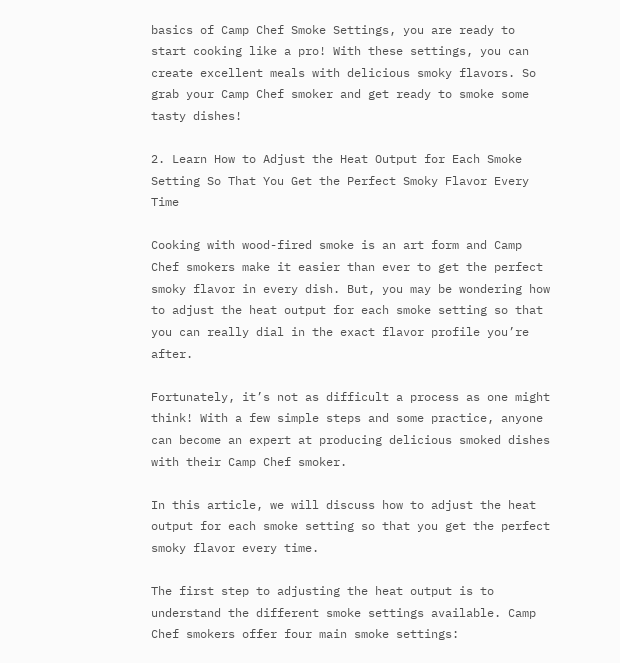basics of Camp Chef Smoke Settings, you are ready to start cooking like a pro! With these settings, you can create excellent meals with delicious smoky flavors. So grab your Camp Chef smoker and get ready to smoke some tasty dishes!

2. Learn How to Adjust the Heat Output for Each Smoke Setting So That You Get the Perfect Smoky Flavor Every Time

Cooking with wood-fired smoke is an art form and Camp Chef smokers make it easier than ever to get the perfect smoky flavor in every dish. But, you may be wondering how to adjust the heat output for each smoke setting so that you can really dial in the exact flavor profile you’re after.

Fortunately, it’s not as difficult a process as one might think! With a few simple steps and some practice, anyone can become an expert at producing delicious smoked dishes with their Camp Chef smoker.

In this article, we will discuss how to adjust the heat output for each smoke setting so that you get the perfect smoky flavor every time.

The first step to adjusting the heat output is to understand the different smoke settings available. Camp Chef smokers offer four main smoke settings: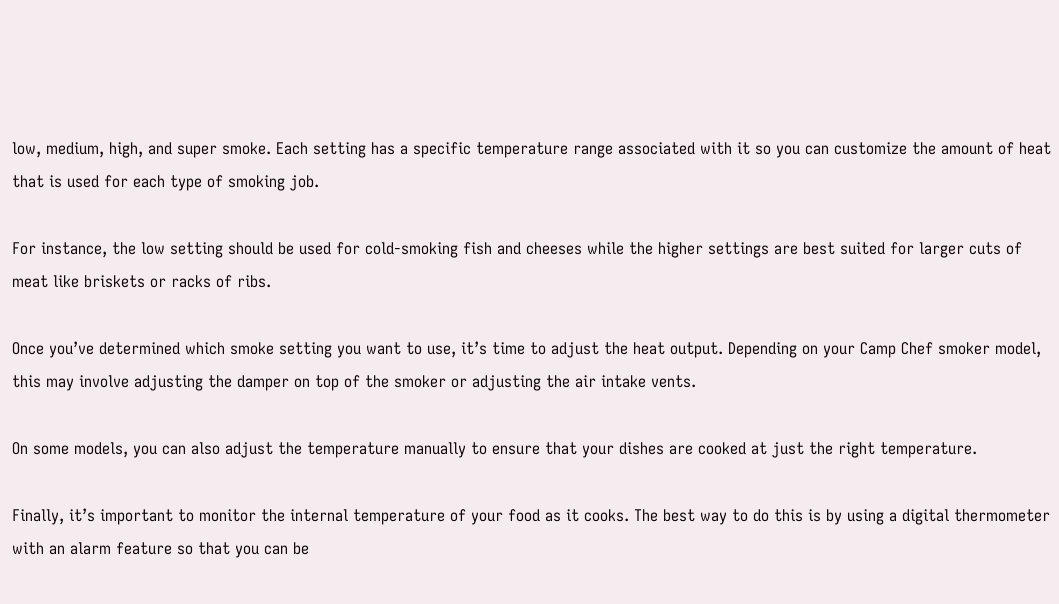low, medium, high, and super smoke. Each setting has a specific temperature range associated with it so you can customize the amount of heat that is used for each type of smoking job.

For instance, the low setting should be used for cold-smoking fish and cheeses while the higher settings are best suited for larger cuts of meat like briskets or racks of ribs.

Once you’ve determined which smoke setting you want to use, it’s time to adjust the heat output. Depending on your Camp Chef smoker model, this may involve adjusting the damper on top of the smoker or adjusting the air intake vents.

On some models, you can also adjust the temperature manually to ensure that your dishes are cooked at just the right temperature.

Finally, it’s important to monitor the internal temperature of your food as it cooks. The best way to do this is by using a digital thermometer with an alarm feature so that you can be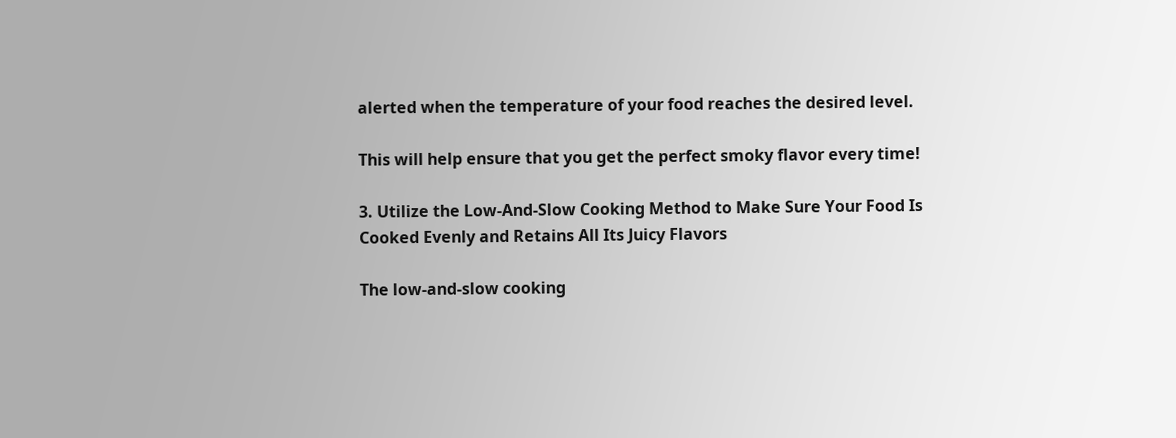alerted when the temperature of your food reaches the desired level.

This will help ensure that you get the perfect smoky flavor every time!

3. Utilize the Low-And-Slow Cooking Method to Make Sure Your Food Is Cooked Evenly and Retains All Its Juicy Flavors

The low-and-slow cooking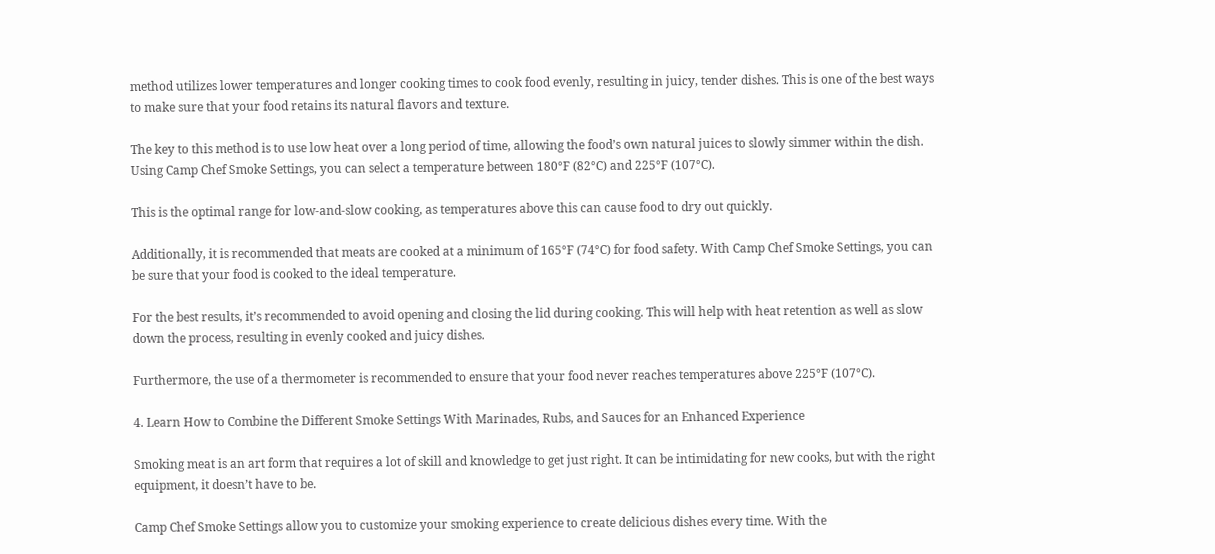method utilizes lower temperatures and longer cooking times to cook food evenly, resulting in juicy, tender dishes. This is one of the best ways to make sure that your food retains its natural flavors and texture.

The key to this method is to use low heat over a long period of time, allowing the food’s own natural juices to slowly simmer within the dish. Using Camp Chef Smoke Settings, you can select a temperature between 180°F (82°C) and 225°F (107°C).

This is the optimal range for low-and-slow cooking, as temperatures above this can cause food to dry out quickly.

Additionally, it is recommended that meats are cooked at a minimum of 165°F (74°C) for food safety. With Camp Chef Smoke Settings, you can be sure that your food is cooked to the ideal temperature.

For the best results, it’s recommended to avoid opening and closing the lid during cooking. This will help with heat retention as well as slow down the process, resulting in evenly cooked and juicy dishes.

Furthermore, the use of a thermometer is recommended to ensure that your food never reaches temperatures above 225°F (107°C).

4. Learn How to Combine the Different Smoke Settings With Marinades, Rubs, and Sauces for an Enhanced Experience

Smoking meat is an art form that requires a lot of skill and knowledge to get just right. It can be intimidating for new cooks, but with the right equipment, it doesn’t have to be.

Camp Chef Smoke Settings allow you to customize your smoking experience to create delicious dishes every time. With the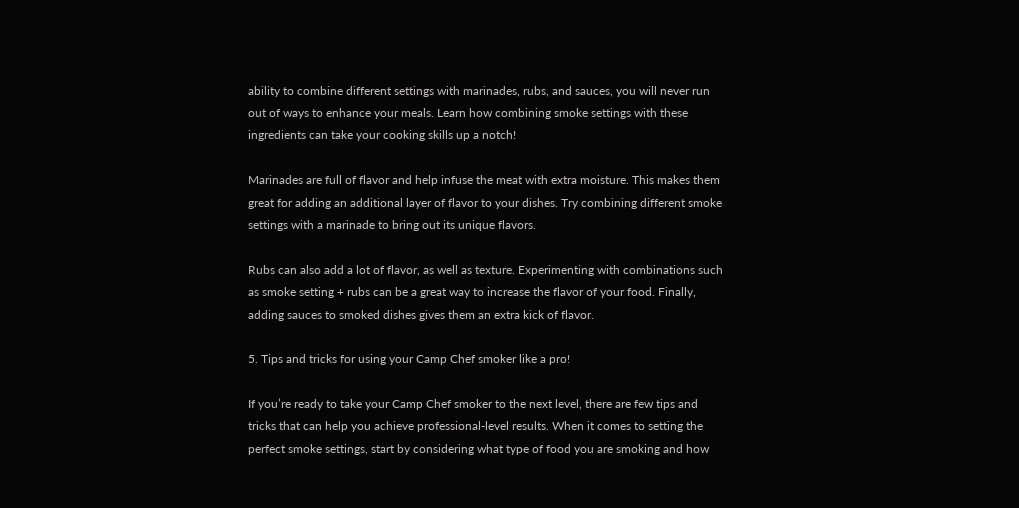ability to combine different settings with marinades, rubs, and sauces, you will never run out of ways to enhance your meals. Learn how combining smoke settings with these ingredients can take your cooking skills up a notch!

Marinades are full of flavor and help infuse the meat with extra moisture. This makes them great for adding an additional layer of flavor to your dishes. Try combining different smoke settings with a marinade to bring out its unique flavors.

Rubs can also add a lot of flavor, as well as texture. Experimenting with combinations such as smoke setting + rubs can be a great way to increase the flavor of your food. Finally, adding sauces to smoked dishes gives them an extra kick of flavor.

5. Tips and tricks for using your Camp Chef smoker like a pro!

If you’re ready to take your Camp Chef smoker to the next level, there are few tips and tricks that can help you achieve professional-level results. When it comes to setting the perfect smoke settings, start by considering what type of food you are smoking and how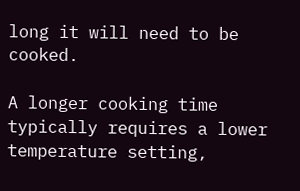long it will need to be cooked.

A longer cooking time typically requires a lower temperature setting,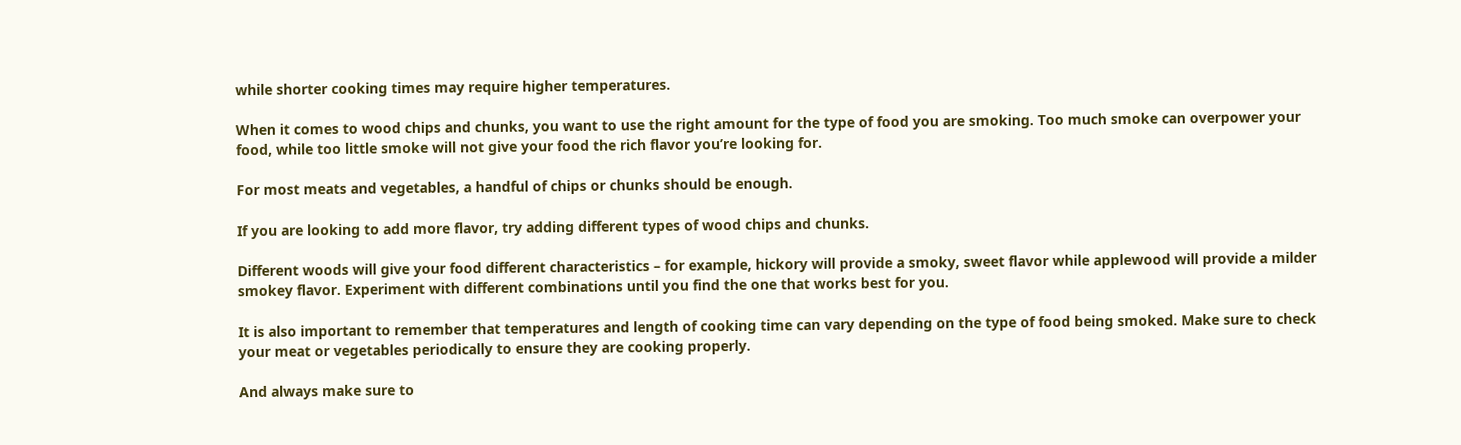while shorter cooking times may require higher temperatures.

When it comes to wood chips and chunks, you want to use the right amount for the type of food you are smoking. Too much smoke can overpower your food, while too little smoke will not give your food the rich flavor you’re looking for.

For most meats and vegetables, a handful of chips or chunks should be enough.

If you are looking to add more flavor, try adding different types of wood chips and chunks.

Different woods will give your food different characteristics – for example, hickory will provide a smoky, sweet flavor while applewood will provide a milder smokey flavor. Experiment with different combinations until you find the one that works best for you.

It is also important to remember that temperatures and length of cooking time can vary depending on the type of food being smoked. Make sure to check your meat or vegetables periodically to ensure they are cooking properly.

And always make sure to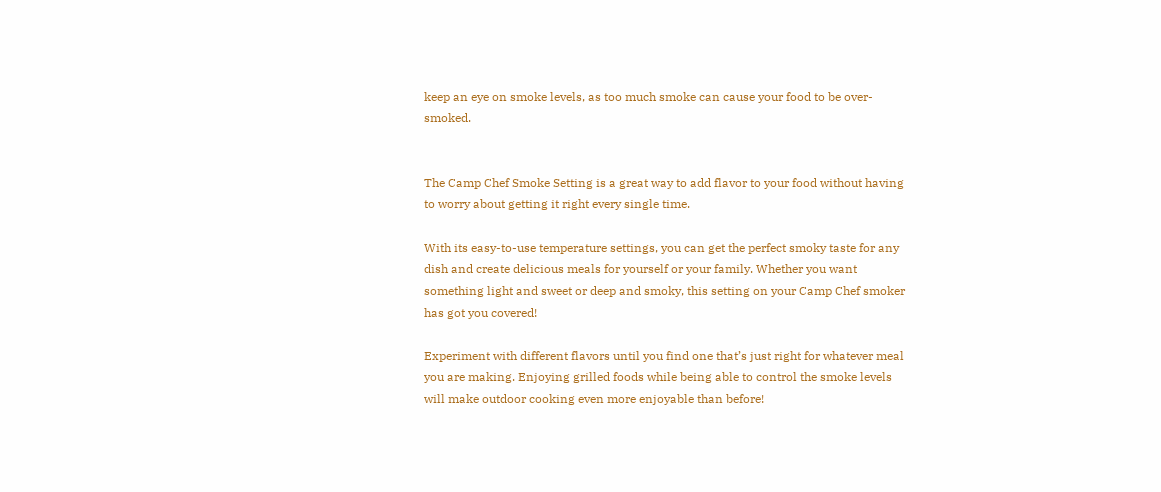keep an eye on smoke levels, as too much smoke can cause your food to be over-smoked.


The Camp Chef Smoke Setting is a great way to add flavor to your food without having to worry about getting it right every single time.

With its easy-to-use temperature settings, you can get the perfect smoky taste for any dish and create delicious meals for yourself or your family. Whether you want something light and sweet or deep and smoky, this setting on your Camp Chef smoker has got you covered!

Experiment with different flavors until you find one that’s just right for whatever meal you are making. Enjoying grilled foods while being able to control the smoke levels will make outdoor cooking even more enjoyable than before!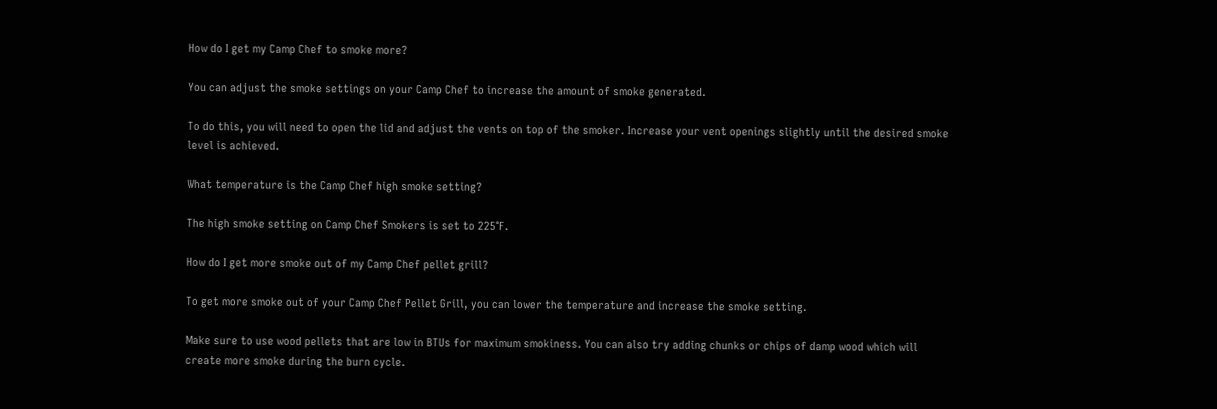How do I get my Camp Chef to smoke more?

You can adjust the smoke settings on your Camp Chef to increase the amount of smoke generated.

To do this, you will need to open the lid and adjust the vents on top of the smoker. Increase your vent openings slightly until the desired smoke level is achieved.

What temperature is the Camp Chef high smoke setting?

The high smoke setting on Camp Chef Smokers is set to 225°F.

How do I get more smoke out of my Camp Chef pellet grill?

To get more smoke out of your Camp Chef Pellet Grill, you can lower the temperature and increase the smoke setting.

Make sure to use wood pellets that are low in BTUs for maximum smokiness. You can also try adding chunks or chips of damp wood which will create more smoke during the burn cycle.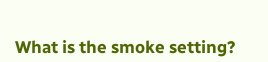What is the smoke setting?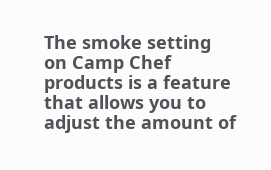The smoke setting on Camp Chef products is a feature that allows you to adjust the amount of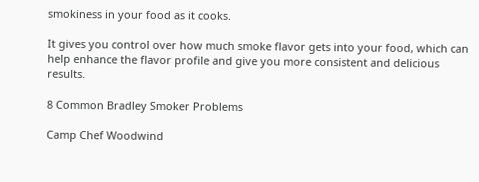smokiness in your food as it cooks.

It gives you control over how much smoke flavor gets into your food, which can help enhance the flavor profile and give you more consistent and delicious results.

8 Common Bradley Smoker Problems

Camp Chef Woodwind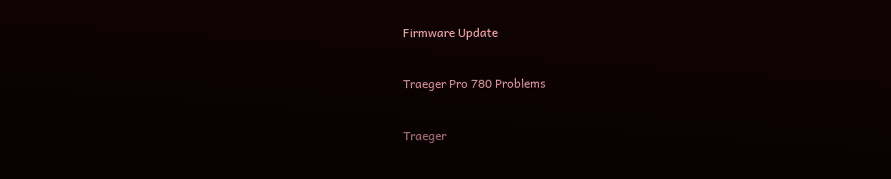Firmware Update

Traeger Pro 780 Problems

Traeger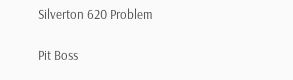Silverton 620 Problem

Pit Boss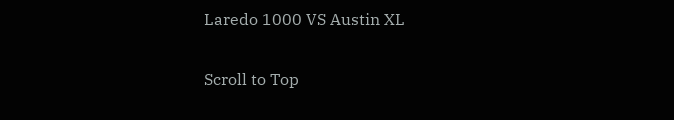Laredo 1000 VS Austin XL

Scroll to Top